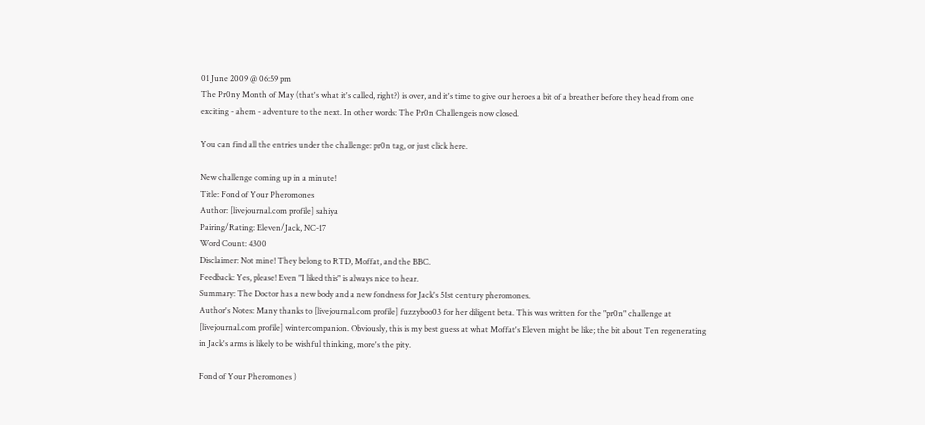01 June 2009 @ 06:59 pm
The Pr0ny Month of May (that's what it's called, right?) is over, and it's time to give our heroes a bit of a breather before they head from one exciting - ahem - adventure to the next. In other words: The Pr0n Challengeis now closed.

You can find all the entries under the challenge: pr0n tag, or just click here.

New challenge coming up in a minute!
Title: Fond of Your Pheromones
Author: [livejournal.com profile] sahiya
Pairing/Rating: Eleven/Jack, NC-17
Word Count: 4300
Disclaimer: Not mine! They belong to RTD, Moffat, and the BBC.
Feedback: Yes, please! Even "I liked this" is always nice to hear.
Summary: The Doctor has a new body and a new fondness for Jack's 51st century pheromones.
Author's Notes: Many thanks to [livejournal.com profile] fuzzyboo03 for her diligent beta. This was written for the "pr0n" challenge at [livejournal.com profile] wintercompanion. Obviously, this is my best guess at what Moffat's Eleven might be like; the bit about Ten regenerating in Jack's arms is likely to be wishful thinking, more's the pity.

Fond of Your Pheromones )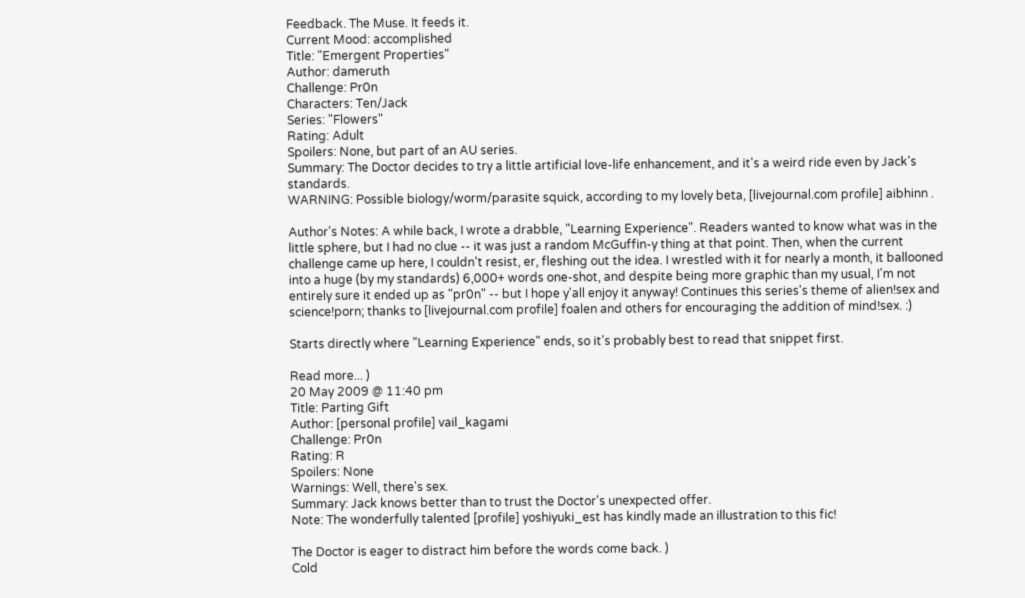Feedback. The Muse. It feeds it.
Current Mood: accomplished
Title: "Emergent Properties"
Author: dameruth
Challenge: Pr0n
Characters: Ten/Jack
Series: "Flowers"
Rating: Adult
Spoilers: None, but part of an AU series.
Summary: The Doctor decides to try a little artificial love-life enhancement, and it's a weird ride even by Jack's standards.
WARNING: Possible biology/worm/parasite squick, according to my lovely beta, [livejournal.com profile] aibhinn .

Author's Notes: A while back, I wrote a drabble, "Learning Experience". Readers wanted to know what was in the little sphere, but I had no clue -- it was just a random McGuffin-y thing at that point. Then, when the current challenge came up here, I couldn't resist, er, fleshing out the idea. I wrestled with it for nearly a month, it ballooned into a huge (by my standards) 6,000+ words one-shot, and despite being more graphic than my usual, I'm not entirely sure it ended up as "pr0n" -- but I hope y'all enjoy it anyway! Continues this series's theme of alien!sex and science!porn; thanks to [livejournal.com profile] foalen and others for encouraging the addition of mind!sex. :)

Starts directly where "Learning Experience" ends, so it's probably best to read that snippet first.

Read more... )
20 May 2009 @ 11:40 pm
Title: Parting Gift
Author: [personal profile] vail_kagami
Challenge: Pr0n
Rating: R
Spoilers: None
Warnings: Well, there's sex.
Summary: Jack knows better than to trust the Doctor's unexpected offer.
Note: The wonderfully talented [profile] yoshiyuki_est has kindly made an illustration to this fic!

The Doctor is eager to distract him before the words come back. )
Cold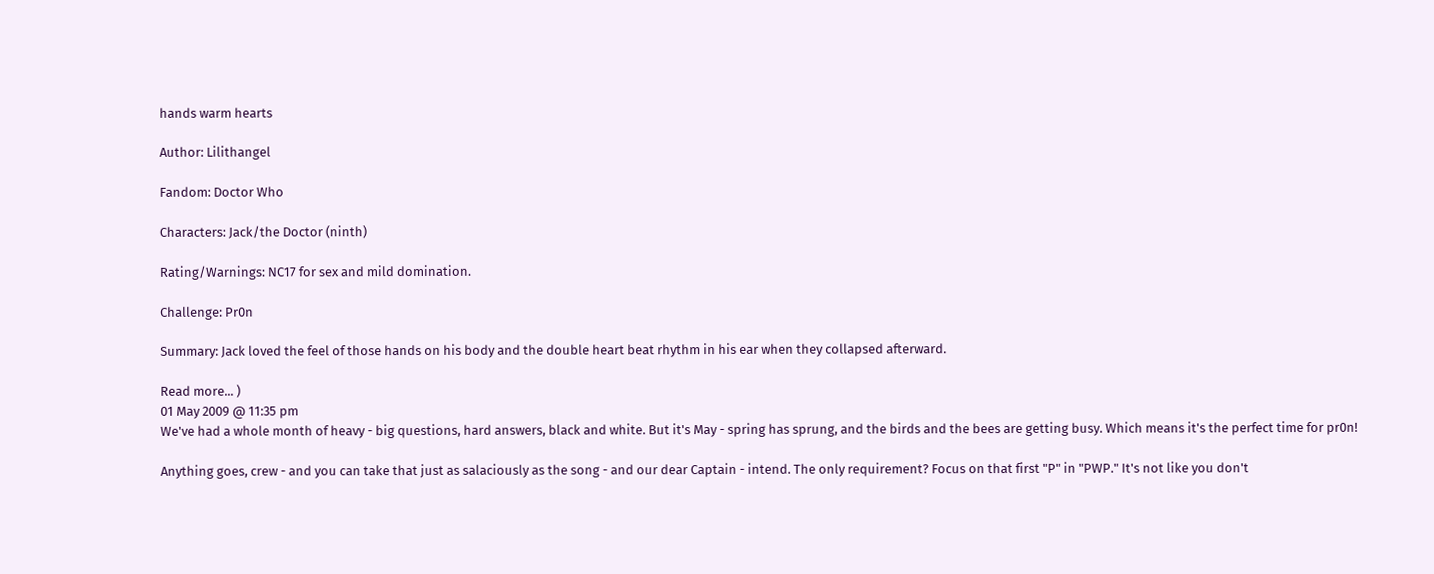hands warm hearts

Author: Lilithangel

Fandom: Doctor Who

Characters: Jack/the Doctor (ninth)

Rating/Warnings: NC17 for sex and mild domination.

Challenge: Pr0n

Summary: Jack loved the feel of those hands on his body and the double heart beat rhythm in his ear when they collapsed afterward.

Read more... )
01 May 2009 @ 11:35 pm
We've had a whole month of heavy - big questions, hard answers, black and white. But it's May - spring has sprung, and the birds and the bees are getting busy. Which means it's the perfect time for pr0n!

Anything goes, crew - and you can take that just as salaciously as the song - and our dear Captain - intend. The only requirement? Focus on that first "P" in "PWP." It's not like you don't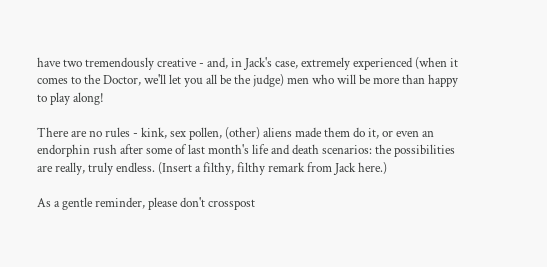have two tremendously creative - and, in Jack's case, extremely experienced (when it comes to the Doctor, we'll let you all be the judge) men who will be more than happy to play along!

There are no rules - kink, sex pollen, (other) aliens made them do it, or even an endorphin rush after some of last month's life and death scenarios: the possibilities are really, truly endless. (Insert a filthy, filthy remark from Jack here.)

As a gentle reminder, please don't crosspost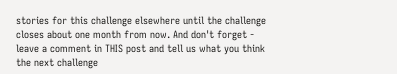stories for this challenge elsewhere until the challenge closes about one month from now. And don't forget - leave a comment in THIS post and tell us what you think the next challenge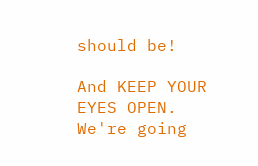should be!

And KEEP YOUR EYES OPEN. We're going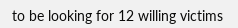to be looking for 12 willing victims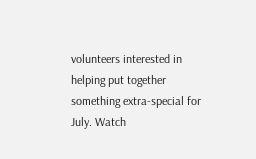volunteers interested in helping put together something extra-special for July. Watch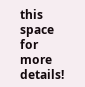this space for more details!